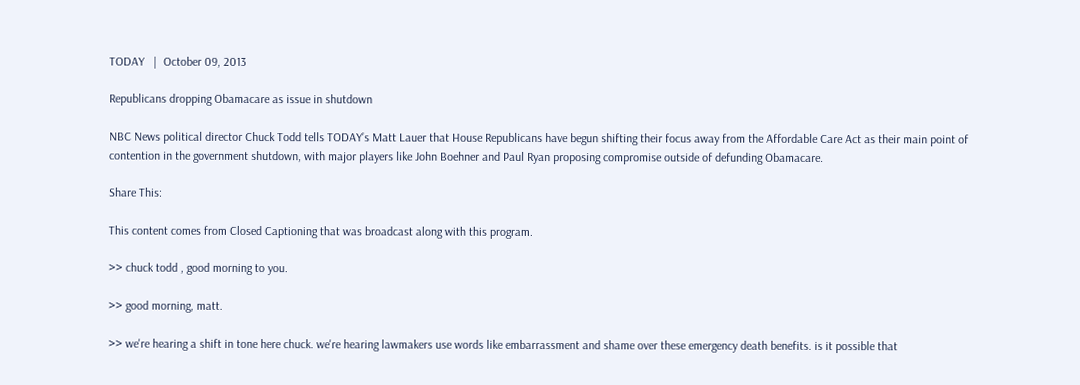TODAY   |  October 09, 2013

Republicans dropping Obamacare as issue in shutdown

NBC News political director Chuck Todd tells TODAY’s Matt Lauer that House Republicans have begun shifting their focus away from the Affordable Care Act as their main point of contention in the government shutdown, with major players like John Boehner and Paul Ryan proposing compromise outside of defunding Obamacare.

Share This:

This content comes from Closed Captioning that was broadcast along with this program.

>> chuck todd , good morning to you.

>> good morning, matt.

>> we're hearing a shift in tone here chuck. we're hearing lawmakers use words like embarrassment and shame over these emergency death benefits. is it possible that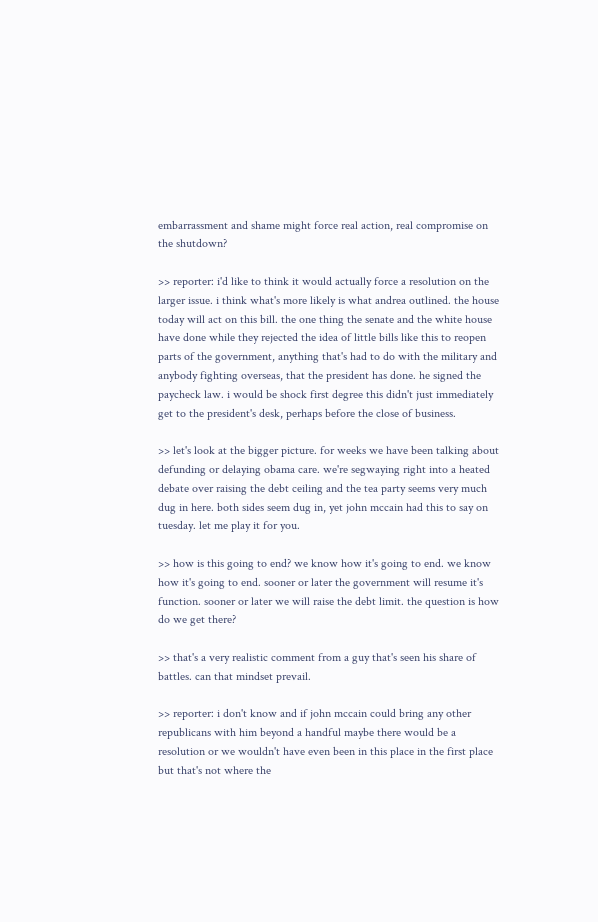embarrassment and shame might force real action, real compromise on the shutdown?

>> reporter: i'd like to think it would actually force a resolution on the larger issue. i think what's more likely is what andrea outlined. the house today will act on this bill. the one thing the senate and the white house have done while they rejected the idea of little bills like this to reopen parts of the government, anything that's had to do with the military and anybody fighting overseas, that the president has done. he signed the paycheck law. i would be shock first degree this didn't just immediately get to the president's desk, perhaps before the close of business.

>> let's look at the bigger picture. for weeks we have been talking about defunding or delaying obama care. we're segwaying right into a heated debate over raising the debt ceiling and the tea party seems very much dug in here. both sides seem dug in, yet john mccain had this to say on tuesday. let me play it for you.

>> how is this going to end? we know how it's going to end. we know how it's going to end. sooner or later the government will resume it's function. sooner or later we will raise the debt limit. the question is how do we get there?

>> that's a very realistic comment from a guy that's seen his share of battles. can that mindset prevail.

>> reporter: i don't know and if john mccain could bring any other republicans with him beyond a handful maybe there would be a resolution or we wouldn't have even been in this place in the first place but that's not where the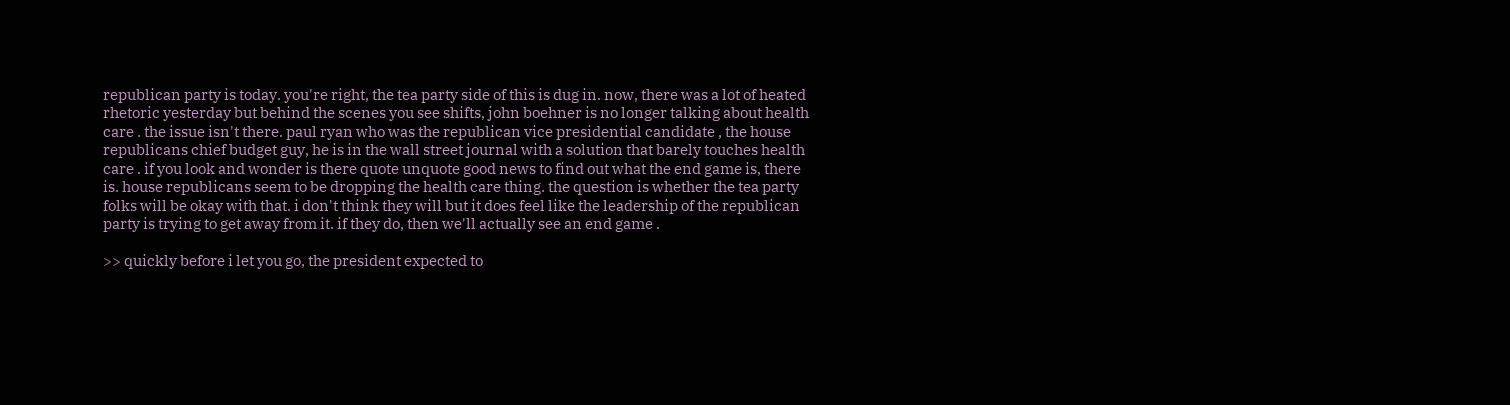republican party is today. you're right, the tea party side of this is dug in. now, there was a lot of heated rhetoric yesterday but behind the scenes you see shifts, john boehner is no longer talking about health care . the issue isn't there. paul ryan who was the republican vice presidential candidate , the house republicans chief budget guy, he is in the wall street journal with a solution that barely touches health care . if you look and wonder is there quote unquote good news to find out what the end game is, there is. house republicans seem to be dropping the health care thing. the question is whether the tea party folks will be okay with that. i don't think they will but it does feel like the leadership of the republican party is trying to get away from it. if they do, then we'll actually see an end game .

>> quickly before i let you go, the president expected to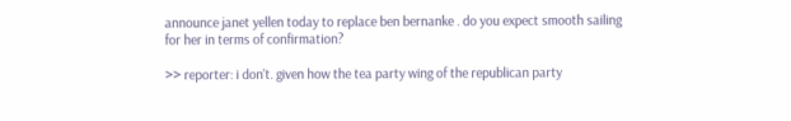announce janet yellen today to replace ben bernanke . do you expect smooth sailing for her in terms of confirmation?

>> reporter: i don't. given how the tea party wing of the republican party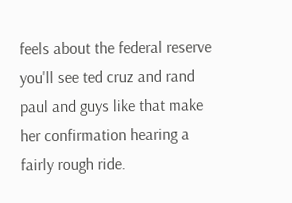feels about the federal reserve you'll see ted cruz and rand paul and guys like that make her confirmation hearing a fairly rough ride.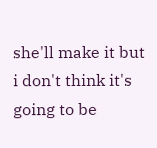she'll make it but i don't think it's going to be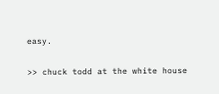easy.

>> chuck todd at the white house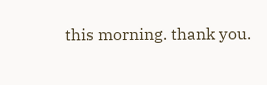this morning. thank you.